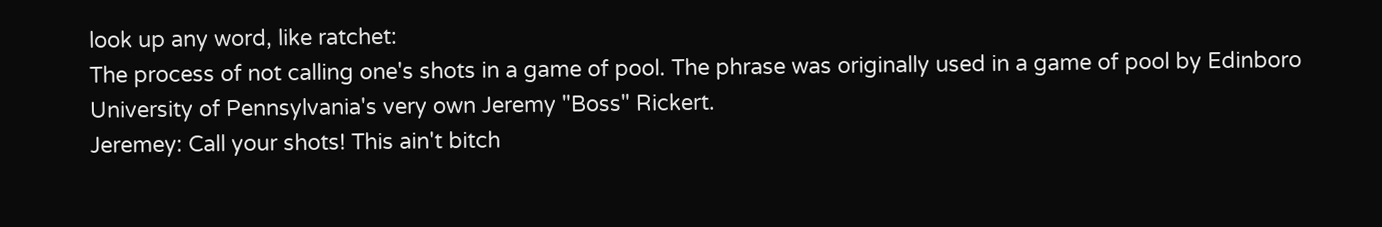look up any word, like ratchet:
The process of not calling one's shots in a game of pool. The phrase was originally used in a game of pool by Edinboro University of Pennsylvania's very own Jeremy "Boss" Rickert.
Jeremey: Call your shots! This ain't bitch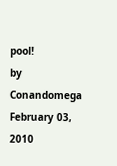pool!
by Conandomega February 03, 2010